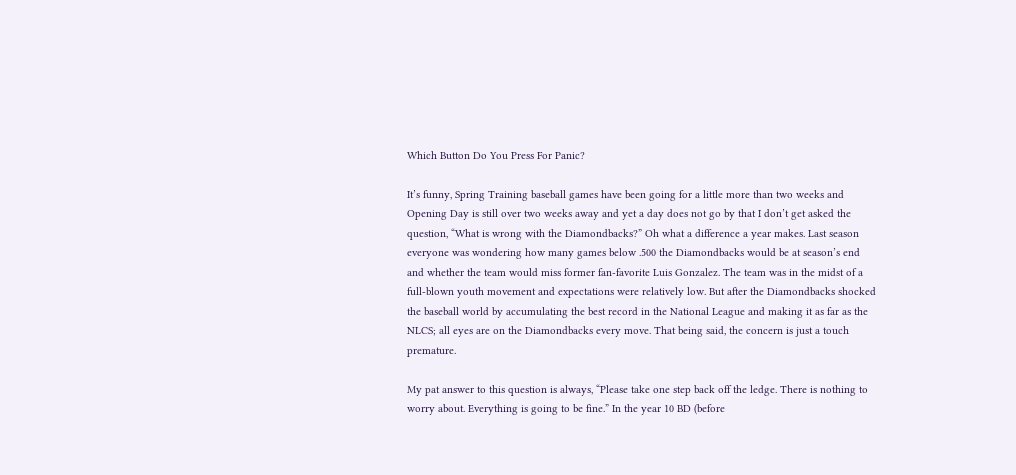Which Button Do You Press For Panic?

It’s funny, Spring Training baseball games have been going for a little more than two weeks and Opening Day is still over two weeks away and yet a day does not go by that I don’t get asked the question, “What is wrong with the Diamondbacks?” Oh what a difference a year makes. Last season everyone was wondering how many games below .500 the Diamondbacks would be at season’s end and whether the team would miss former fan-favorite Luis Gonzalez. The team was in the midst of a full-blown youth movement and expectations were relatively low. But after the Diamondbacks shocked the baseball world by accumulating the best record in the National League and making it as far as the NLCS; all eyes are on the Diamondbacks every move. That being said, the concern is just a touch premature.

My pat answer to this question is always, “Please take one step back off the ledge. There is nothing to worry about. Everything is going to be fine.” In the year 10 BD (before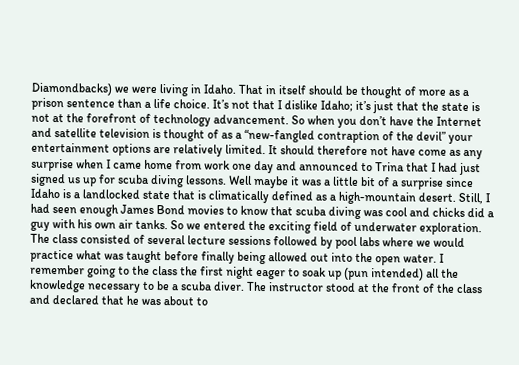Diamondbacks) we were living in Idaho. That in itself should be thought of more as a prison sentence than a life choice. It’s not that I dislike Idaho; it’s just that the state is not at the forefront of technology advancement. So when you don’t have the Internet and satellite television is thought of as a “new-fangled contraption of the devil” your entertainment options are relatively limited. It should therefore not have come as any surprise when I came home from work one day and announced to Trina that I had just signed us up for scuba diving lessons. Well maybe it was a little bit of a surprise since Idaho is a landlocked state that is climatically defined as a high-mountain desert. Still, I had seen enough James Bond movies to know that scuba diving was cool and chicks did a guy with his own air tanks. So we entered the exciting field of underwater exploration. The class consisted of several lecture sessions followed by pool labs where we would practice what was taught before finally being allowed out into the open water. I remember going to the class the first night eager to soak up (pun intended) all the knowledge necessary to be a scuba diver. The instructor stood at the front of the class and declared that he was about to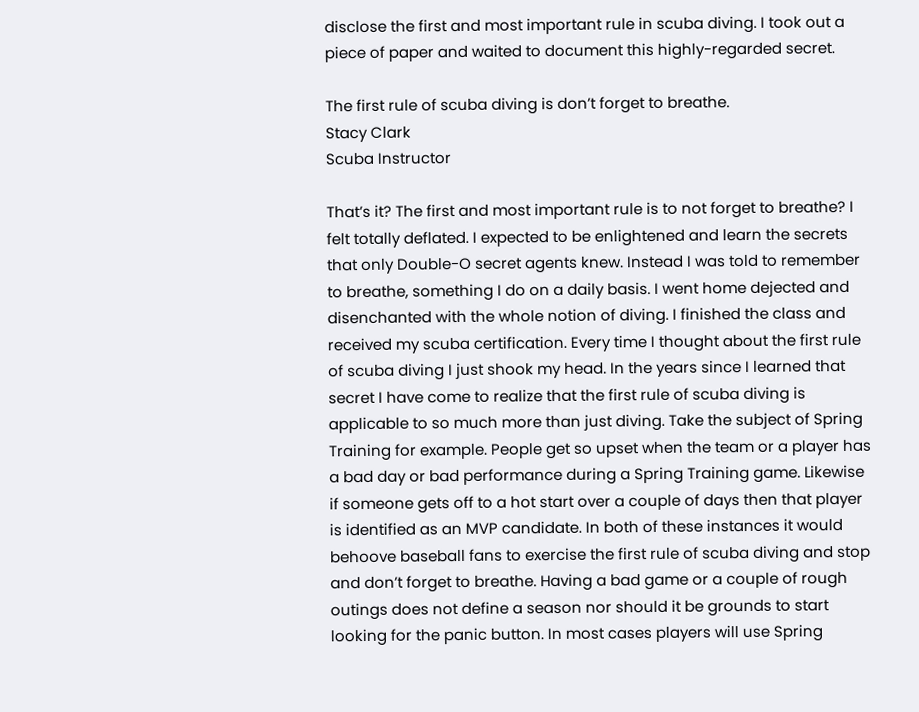disclose the first and most important rule in scuba diving. I took out a piece of paper and waited to document this highly-regarded secret.

The first rule of scuba diving is don’t forget to breathe.
Stacy Clark
Scuba Instructor

That’s it? The first and most important rule is to not forget to breathe? I felt totally deflated. I expected to be enlightened and learn the secrets that only Double-O secret agents knew. Instead I was told to remember to breathe, something I do on a daily basis. I went home dejected and disenchanted with the whole notion of diving. I finished the class and received my scuba certification. Every time I thought about the first rule of scuba diving I just shook my head. In the years since I learned that secret I have come to realize that the first rule of scuba diving is applicable to so much more than just diving. Take the subject of Spring Training for example. People get so upset when the team or a player has a bad day or bad performance during a Spring Training game. Likewise if someone gets off to a hot start over a couple of days then that player is identified as an MVP candidate. In both of these instances it would behoove baseball fans to exercise the first rule of scuba diving and stop and don’t forget to breathe. Having a bad game or a couple of rough outings does not define a season nor should it be grounds to start looking for the panic button. In most cases players will use Spring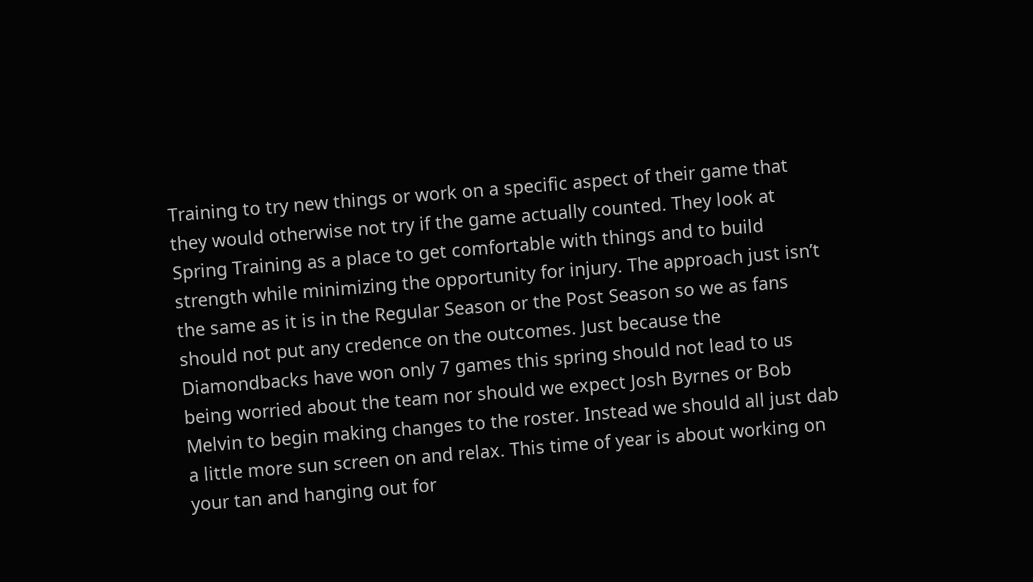Training to try new things or work on a specific aspect of their game that they would otherwise not try if the game actually counted. They look at Spring Training as a place to get comfortable with things and to build strength while minimizing the opportunity for injury. The approach just isn’t the same as it is in the Regular Season or the Post Season so we as fans should not put any credence on the outcomes. Just because the Diamondbacks have won only 7 games this spring should not lead to us being worried about the team nor should we expect Josh Byrnes or Bob Melvin to begin making changes to the roster. Instead we should all just dab a little more sun screen on and relax. This time of year is about working on your tan and hanging out for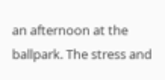an afternoon at the ballpark. The stress and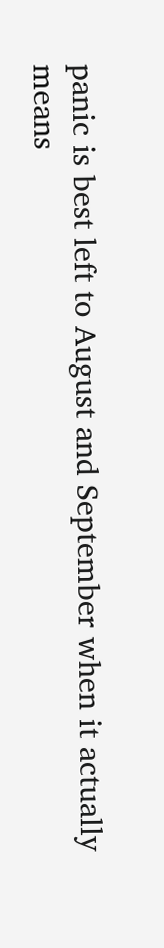panic is best left to August and September when it actually means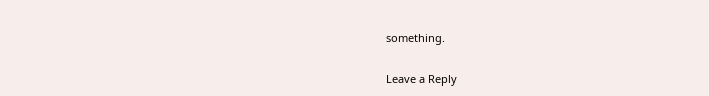something.

Leave a Reply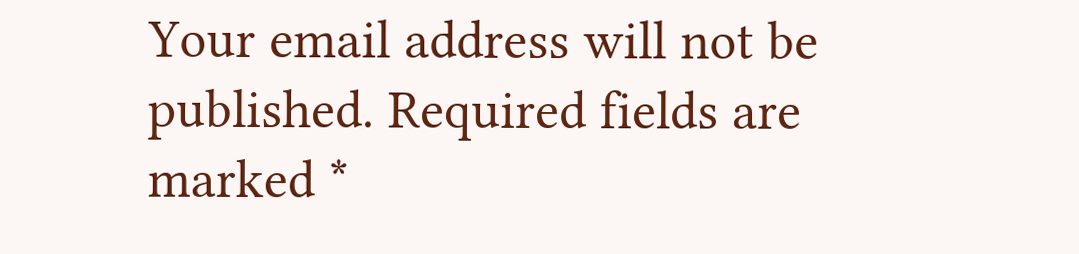Your email address will not be published. Required fields are marked *